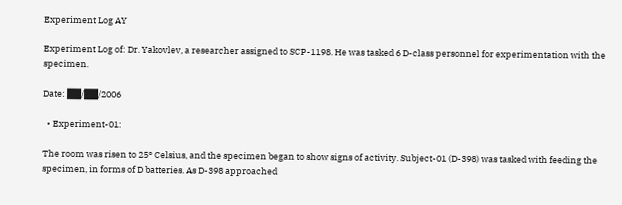Experiment Log AY

Experiment Log of: Dr. Yakovlev, a researcher assigned to SCP-1198. He was tasked 6 D-class personnel for experimentation with the specimen.

Date: ██/██/2006

  • Experiment-01:

The room was risen to 25° Celsius, and the specimen began to show signs of activity. Subject-01 (D-398) was tasked with feeding the specimen, in forms of D batteries. As D-398 approached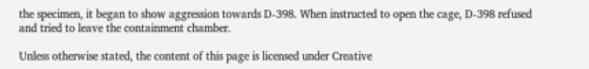the specimen, it began to show aggression towards D-398. When instructed to open the cage, D-398 refused and tried to leave the containment chamber.

Unless otherwise stated, the content of this page is licensed under Creative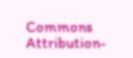Commons Attribution-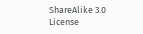ShareAlike 3.0 License